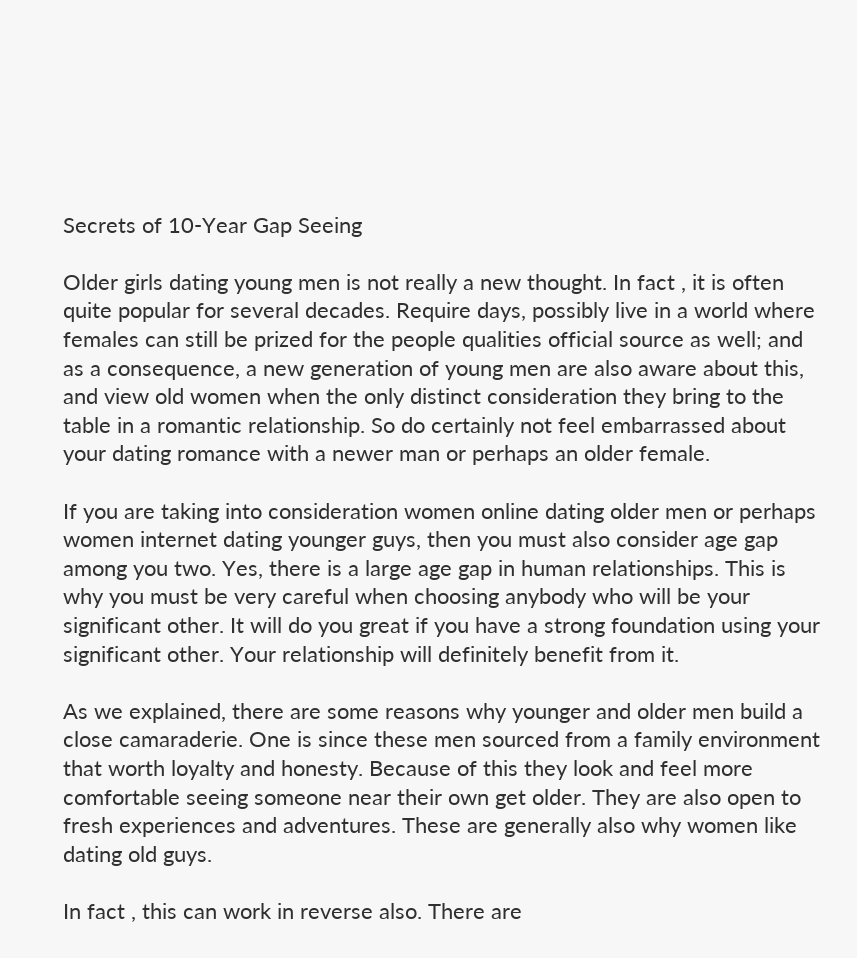Secrets of 10-Year Gap Seeing

Older girls dating young men is not really a new thought. In fact , it is often quite popular for several decades. Require days, possibly live in a world where females can still be prized for the people qualities official source as well; and as a consequence, a new generation of young men are also aware about this, and view old women when the only distinct consideration they bring to the table in a romantic relationship. So do certainly not feel embarrassed about your dating romance with a newer man or perhaps an older female.

If you are taking into consideration women online dating older men or perhaps women internet dating younger guys, then you must also consider age gap among you two. Yes, there is a large age gap in human relationships. This is why you must be very careful when choosing anybody who will be your significant other. It will do you great if you have a strong foundation using your significant other. Your relationship will definitely benefit from it.

As we explained, there are some reasons why younger and older men build a close camaraderie. One is since these men sourced from a family environment that worth loyalty and honesty. Because of this they look and feel more comfortable seeing someone near their own get older. They are also open to fresh experiences and adventures. These are generally also why women like dating old guys.

In fact , this can work in reverse also. There are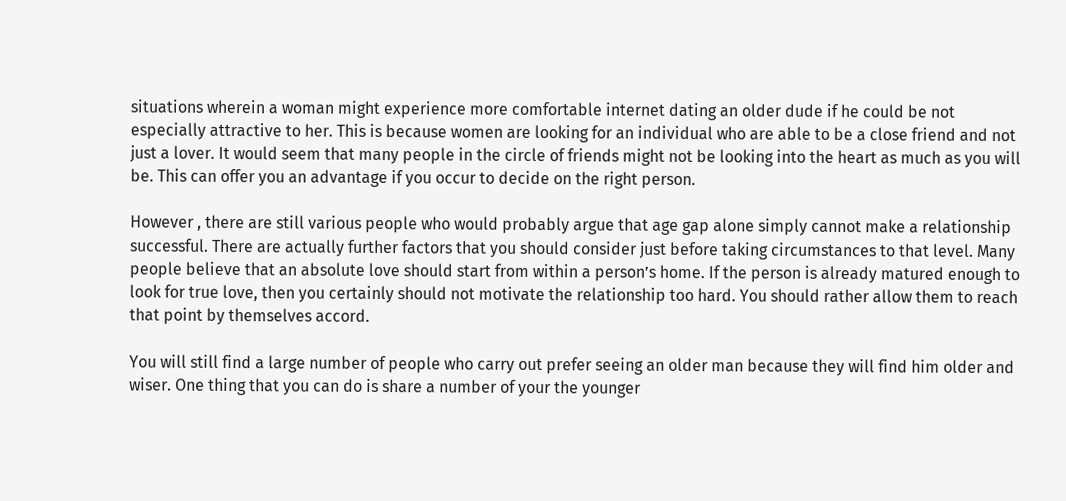situations wherein a woman might experience more comfortable internet dating an older dude if he could be not especially attractive to her. This is because women are looking for an individual who are able to be a close friend and not just a lover. It would seem that many people in the circle of friends might not be looking into the heart as much as you will be. This can offer you an advantage if you occur to decide on the right person.

However , there are still various people who would probably argue that age gap alone simply cannot make a relationship successful. There are actually further factors that you should consider just before taking circumstances to that level. Many people believe that an absolute love should start from within a person’s home. If the person is already matured enough to look for true love, then you certainly should not motivate the relationship too hard. You should rather allow them to reach that point by themselves accord.

You will still find a large number of people who carry out prefer seeing an older man because they will find him older and wiser. One thing that you can do is share a number of your the younger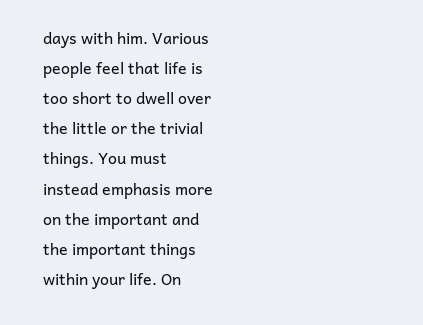days with him. Various people feel that life is too short to dwell over the little or the trivial things. You must instead emphasis more on the important and the important things within your life. On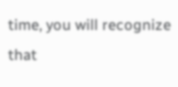time, you will recognize that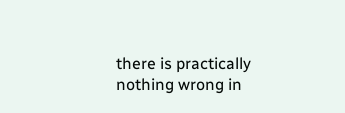there is practically nothing wrong in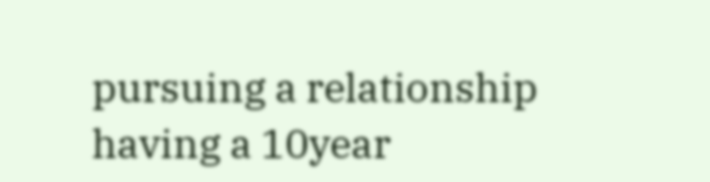pursuing a relationship having a 10year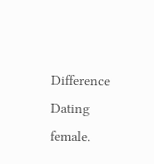Difference Dating female.